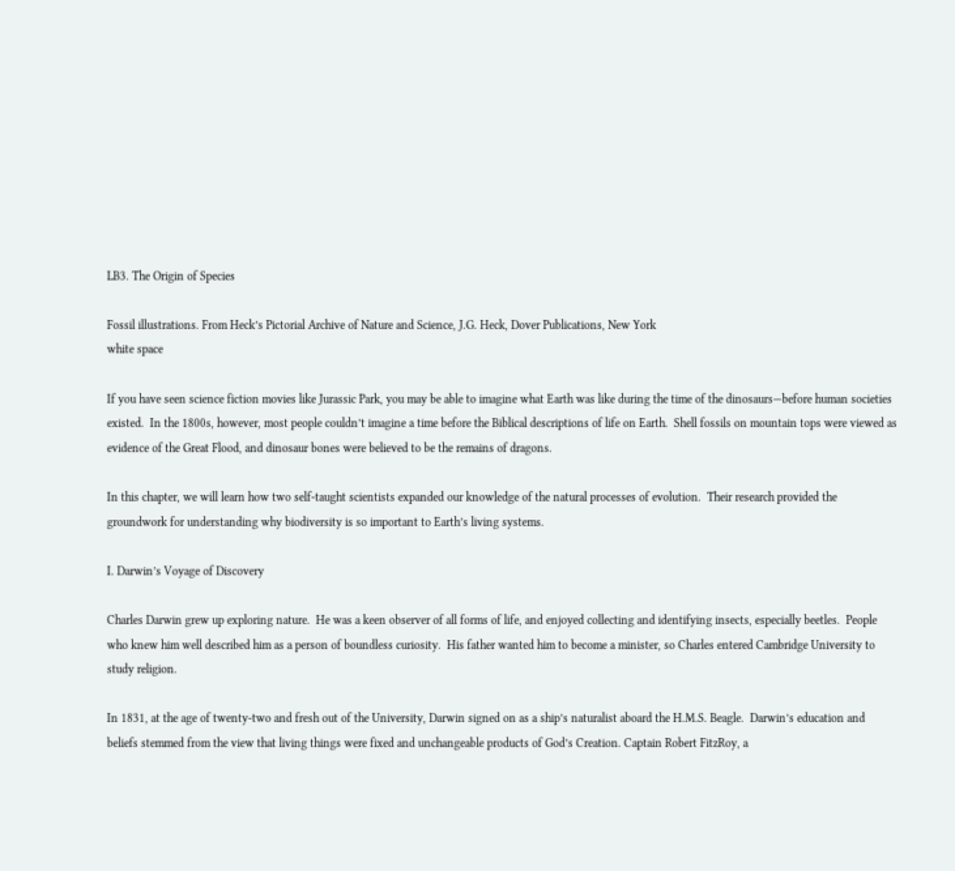LB3. The Origin of Species

Fossil illustrations. From Heck’s Pictorial Archive of Nature and Science, J.G. Heck, Dover Publications, New York
white space

If you have seen science fiction movies like Jurassic Park, you may be able to imagine what Earth was like during the time of the dinosaurs—before human societies existed.  In the 1800s, however, most people couldn’t imagine a time before the Biblical descriptions of life on Earth.  Shell fossils on mountain tops were viewed as evidence of the Great Flood, and dinosaur bones were believed to be the remains of dragons.

In this chapter, we will learn how two self-taught scientists expanded our knowledge of the natural processes of evolution.  Their research provided the groundwork for understanding why biodiversity is so important to Earth’s living systems.

I. Darwin’s Voyage of Discovery

Charles Darwin grew up exploring nature.  He was a keen observer of all forms of life, and enjoyed collecting and identifying insects, especially beetles.  People who knew him well described him as a person of boundless curiosity.  His father wanted him to become a minister, so Charles entered Cambridge University to study religion.

In 1831, at the age of twenty-two and fresh out of the University, Darwin signed on as a ship’s naturalist aboard the H.M.S. Beagle.  Darwin’s education and beliefs stemmed from the view that living things were fixed and unchangeable products of God’s Creation. Captain Robert FitzRoy, a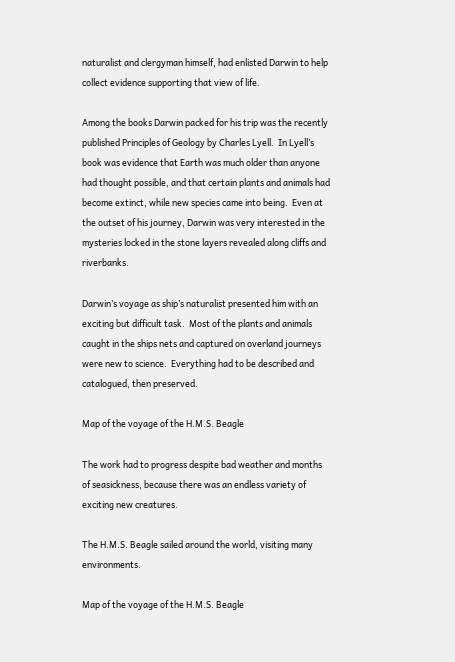naturalist and clergyman himself, had enlisted Darwin to help collect evidence supporting that view of life.

Among the books Darwin packed for his trip was the recently published Principles of Geology by Charles Lyell.  In Lyell’s book was evidence that Earth was much older than anyone had thought possible, and that certain plants and animals had become extinct, while new species came into being.  Even at the outset of his journey, Darwin was very interested in the mysteries locked in the stone layers revealed along cliffs and riverbanks.

Darwin’s voyage as ship’s naturalist presented him with an exciting but difficult task.  Most of the plants and animals caught in the ships nets and captured on overland journeys were new to science.  Everything had to be described and catalogued, then preserved.

Map of the voyage of the H.M.S. Beagle

The work had to progress despite bad weather and months of seasickness, because there was an endless variety of exciting new creatures.

The H.M.S. Beagle sailed around the world, visiting many environments.

Map of the voyage of the H.M.S. Beagle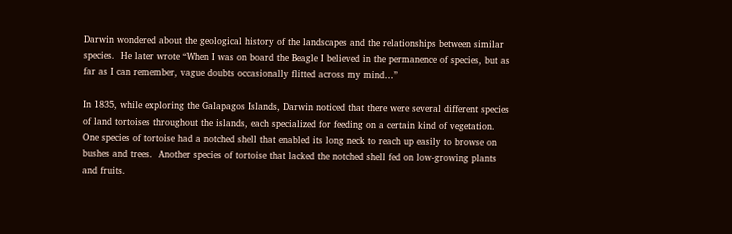Darwin wondered about the geological history of the landscapes and the relationships between similar species.  He later wrote “When I was on board the Beagle I believed in the permanence of species, but as far as I can remember, vague doubts occasionally flitted across my mind…”

In 1835, while exploring the Galapagos Islands, Darwin noticed that there were several different species of land tortoises throughout the islands, each specialized for feeding on a certain kind of vegetation. One species of tortoise had a notched shell that enabled its long neck to reach up easily to browse on bushes and trees.  Another species of tortoise that lacked the notched shell fed on low-growing plants and fruits.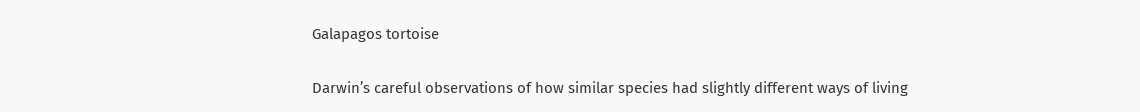Galapagos tortoise

Darwin’s careful observations of how similar species had slightly different ways of living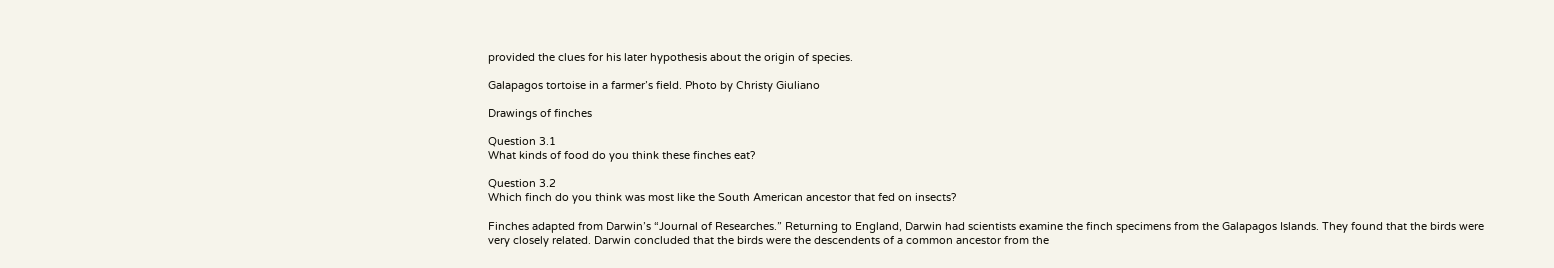provided the clues for his later hypothesis about the origin of species.

Galapagos tortoise in a farmer’s field. Photo by Christy Giuliano

Drawings of finches

Question 3.1
What kinds of food do you think these finches eat?

Question 3.2
Which finch do you think was most like the South American ancestor that fed on insects?

Finches adapted from Darwin’s “Journal of Researches.” Returning to England, Darwin had scientists examine the finch specimens from the Galapagos Islands. They found that the birds were very closely related. Darwin concluded that the birds were the descendents of a common ancestor from the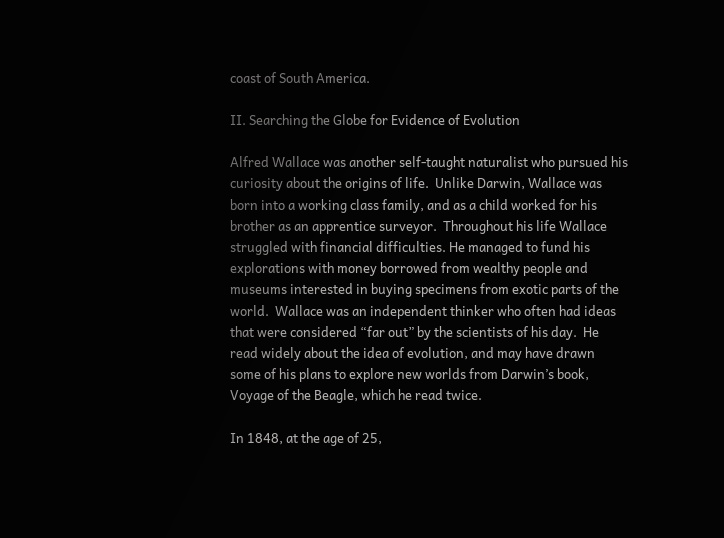coast of South America.

II. Searching the Globe for Evidence of Evolution

Alfred Wallace was another self-taught naturalist who pursued his curiosity about the origins of life.  Unlike Darwin, Wallace was born into a working class family, and as a child worked for his brother as an apprentice surveyor.  Throughout his life Wallace struggled with financial difficulties. He managed to fund his explorations with money borrowed from wealthy people and museums interested in buying specimens from exotic parts of the world.  Wallace was an independent thinker who often had ideas that were considered “far out” by the scientists of his day.  He read widely about the idea of evolution, and may have drawn some of his plans to explore new worlds from Darwin’s book, Voyage of the Beagle, which he read twice.

In 1848, at the age of 25,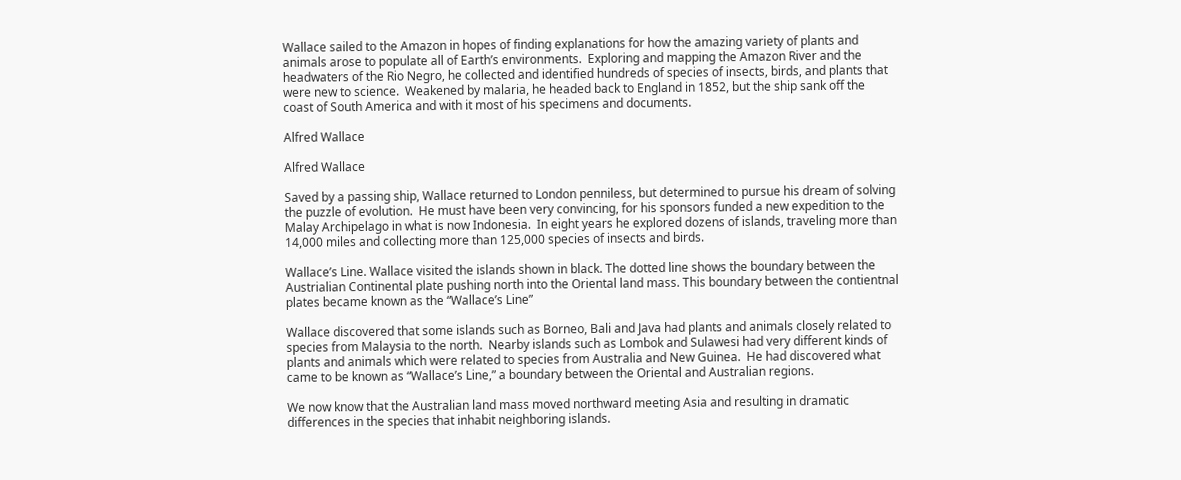Wallace sailed to the Amazon in hopes of finding explanations for how the amazing variety of plants and animals arose to populate all of Earth’s environments.  Exploring and mapping the Amazon River and the headwaters of the Rio Negro, he collected and identified hundreds of species of insects, birds, and plants that were new to science.  Weakened by malaria, he headed back to England in 1852, but the ship sank off the coast of South America and with it most of his specimens and documents.

Alfred Wallace

Alfred Wallace

Saved by a passing ship, Wallace returned to London penniless, but determined to pursue his dream of solving the puzzle of evolution.  He must have been very convincing, for his sponsors funded a new expedition to the Malay Archipelago in what is now Indonesia.  In eight years he explored dozens of islands, traveling more than 14,000 miles and collecting more than 125,000 species of insects and birds.

Wallace’s Line. Wallace visited the islands shown in black. The dotted line shows the boundary between the Austrialian Continental plate pushing north into the Oriental land mass. This boundary between the contientnal plates became known as the “Wallace’s Line”

Wallace discovered that some islands such as Borneo, Bali and Java had plants and animals closely related to species from Malaysia to the north.  Nearby islands such as Lombok and Sulawesi had very different kinds of plants and animals which were related to species from Australia and New Guinea.  He had discovered what came to be known as “Wallace’s Line,” a boundary between the Oriental and Australian regions.

We now know that the Australian land mass moved northward meeting Asia and resulting in dramatic differences in the species that inhabit neighboring islands.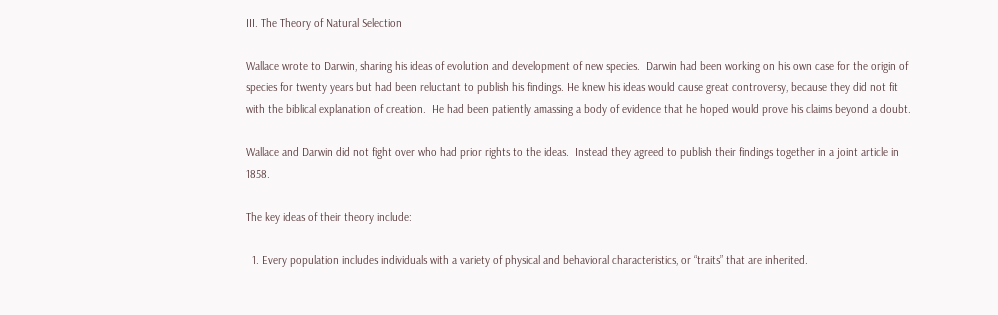III. The Theory of Natural Selection

Wallace wrote to Darwin, sharing his ideas of evolution and development of new species.  Darwin had been working on his own case for the origin of species for twenty years but had been reluctant to publish his findings. He knew his ideas would cause great controversy, because they did not fit with the biblical explanation of creation.  He had been patiently amassing a body of evidence that he hoped would prove his claims beyond a doubt.

Wallace and Darwin did not fight over who had prior rights to the ideas.  Instead they agreed to publish their findings together in a joint article in 1858.

The key ideas of their theory include:

  1. Every population includes individuals with a variety of physical and behavioral characteristics, or “traits” that are inherited.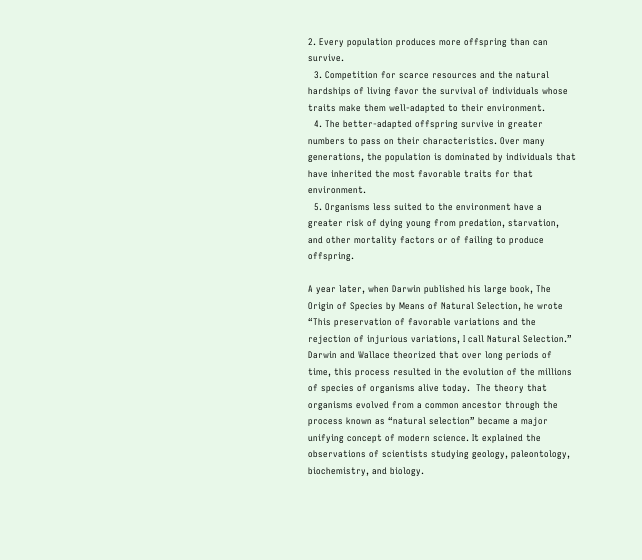2. Every population produces more offspring than can survive.
  3. Competition for scarce resources and the natural hardships of living favor the survival of individuals whose traits make them well-adapted to their environment.
  4. The better-adapted offspring survive in greater numbers to pass on their characteristics. Over many generations, the population is dominated by individuals that have inherited the most favorable traits for that environment.
  5. Organisms less suited to the environment have a greater risk of dying young from predation, starvation, and other mortality factors or of failing to produce offspring.

A year later, when Darwin published his large book, The Origin of Species by Means of Natural Selection, he wrote  “This preservation of favorable variations and the rejection of injurious variations, I call Natural Selection.”  Darwin and Wallace theorized that over long periods of time, this process resulted in the evolution of the millions of species of organisms alive today.  The theory that organisms evolved from a common ancestor through the process known as “natural selection” became a major unifying concept of modern science. It explained the observations of scientists studying geology, paleontology, biochemistry, and biology.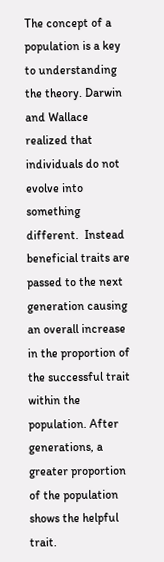The concept of a population is a key to understanding the theory. Darwin and Wallace realized that individuals do not evolve into something different.  Instead beneficial traits are passed to the next generation causing an overall increase in the proportion of the successful trait within the population. After generations, a greater proportion of the population shows the helpful trait.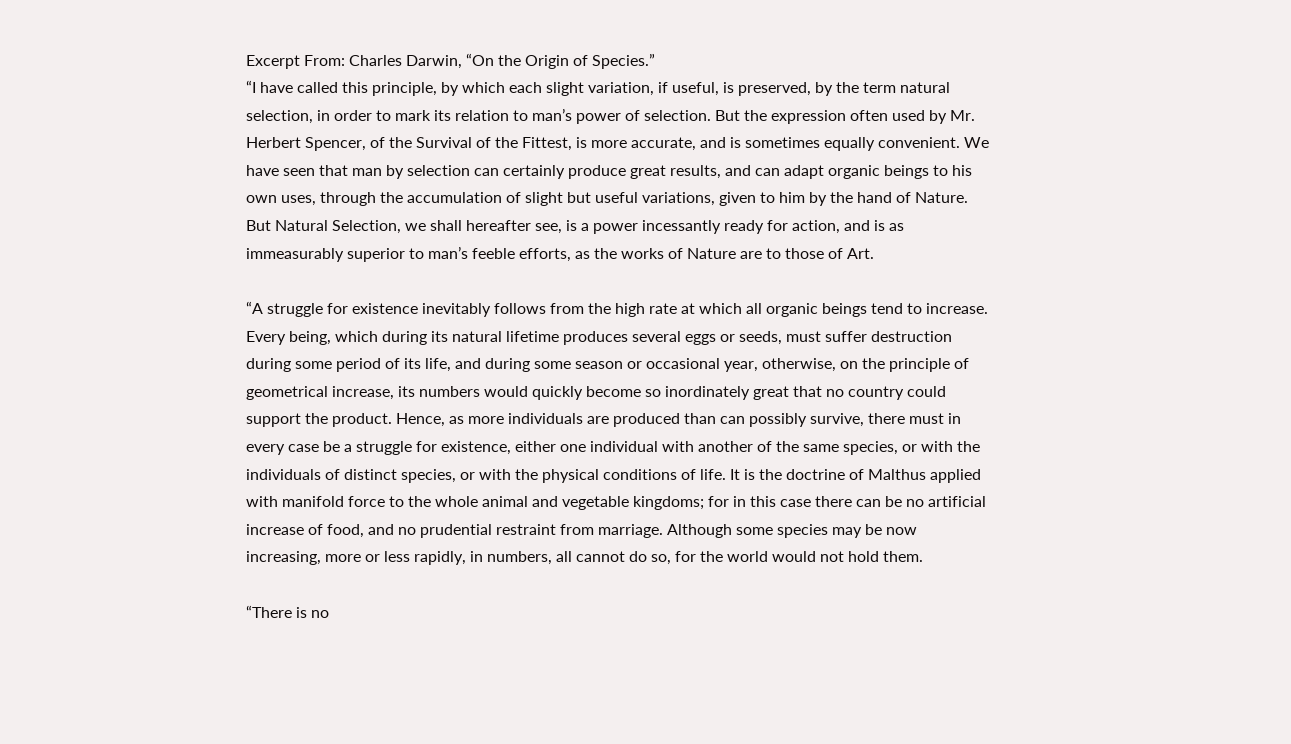Excerpt From: Charles Darwin, “On the Origin of Species.”
“I have called this principle, by which each slight variation, if useful, is preserved, by the term natural selection, in order to mark its relation to man’s power of selection. But the expression often used by Mr. Herbert Spencer, of the Survival of the Fittest, is more accurate, and is sometimes equally convenient. We have seen that man by selection can certainly produce great results, and can adapt organic beings to his own uses, through the accumulation of slight but useful variations, given to him by the hand of Nature. But Natural Selection, we shall hereafter see, is a power incessantly ready for action, and is as immeasurably superior to man’s feeble efforts, as the works of Nature are to those of Art.

“A struggle for existence inevitably follows from the high rate at which all organic beings tend to increase. Every being, which during its natural lifetime produces several eggs or seeds, must suffer destruction during some period of its life, and during some season or occasional year, otherwise, on the principle of geometrical increase, its numbers would quickly become so inordinately great that no country could support the product. Hence, as more individuals are produced than can possibly survive, there must in every case be a struggle for existence, either one individual with another of the same species, or with the individuals of distinct species, or with the physical conditions of life. It is the doctrine of Malthus applied with manifold force to the whole animal and vegetable kingdoms; for in this case there can be no artificial increase of food, and no prudential restraint from marriage. Although some species may be now increasing, more or less rapidly, in numbers, all cannot do so, for the world would not hold them.

“There is no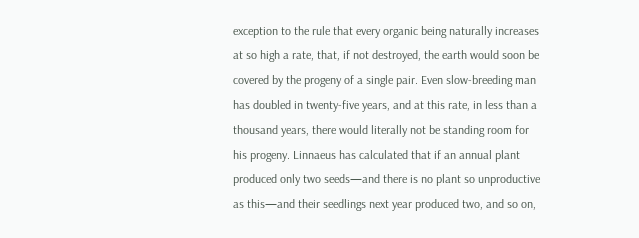exception to the rule that every organic being naturally increases at so high a rate, that, if not destroyed, the earth would soon be covered by the progeny of a single pair. Even slow-breeding man has doubled in twenty-five years, and at this rate, in less than a thousand years, there would literally not be standing room for his progeny. Linnaeus has calculated that if an annual plant produced only two seeds—and there is no plant so unproductive as this—and their seedlings next year produced two, and so on,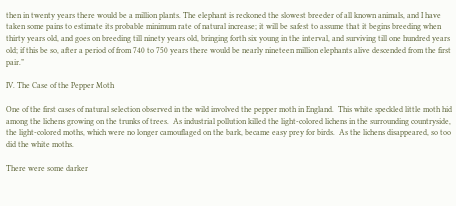then in twenty years there would be a million plants. The elephant is reckoned the slowest breeder of all known animals, and I have taken some pains to estimate its probable minimum rate of natural increase; it will be safest to assume that it begins breeding when thirty years old, and goes on breeding till ninety years old, bringing forth six young in the interval, and surviving till one hundred years old; if this be so, after a period of from 740 to 750 years there would be nearly nineteen million elephants alive descended from the first pair.”

IV. The Case of the Pepper Moth

One of the first cases of natural selection observed in the wild involved the pepper moth in England.  This white speckled little moth hid among the lichens growing on the trunks of trees.  As industrial pollution killed the light-colored lichens in the surrounding countryside, the light-colored moths, which were no longer camouflaged on the bark, became easy prey for birds.  As the lichens disappeared, so too did the white moths.

There were some darker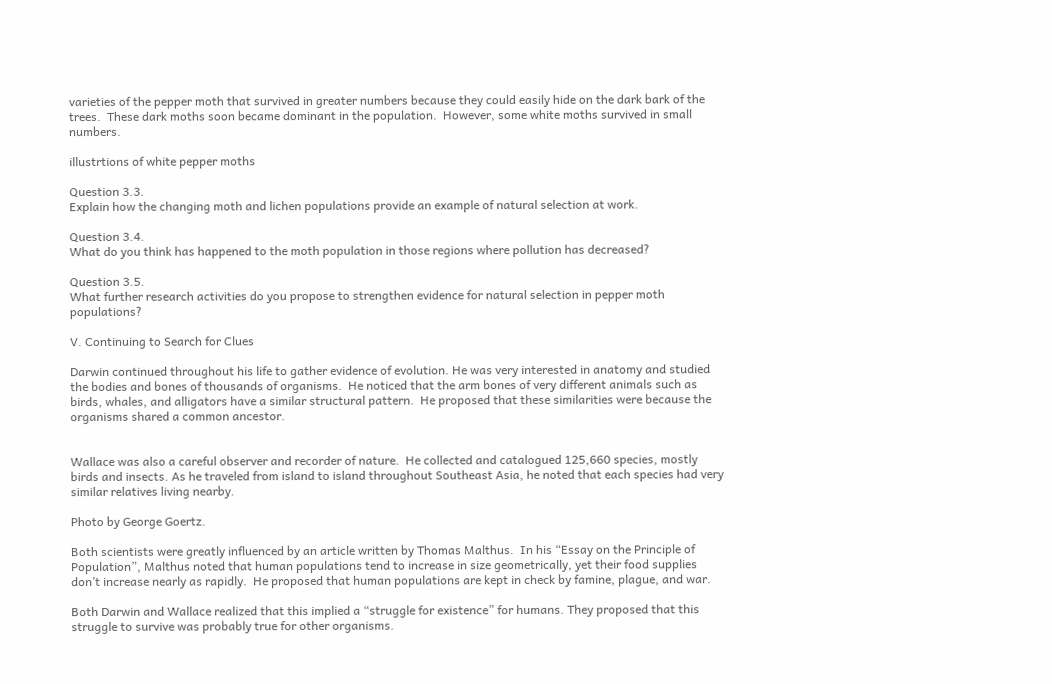varieties of the pepper moth that survived in greater numbers because they could easily hide on the dark bark of the trees.  These dark moths soon became dominant in the population.  However, some white moths survived in small numbers.

illustrtions of white pepper moths

Question 3.3.
Explain how the changing moth and lichen populations provide an example of natural selection at work.

Question 3.4.
What do you think has happened to the moth population in those regions where pollution has decreased?

Question 3.5.
What further research activities do you propose to strengthen evidence for natural selection in pepper moth populations?

V. Continuing to Search for Clues

Darwin continued throughout his life to gather evidence of evolution. He was very interested in anatomy and studied the bodies and bones of thousands of organisms.  He noticed that the arm bones of very different animals such as birds, whales, and alligators have a similar structural pattern.  He proposed that these similarities were because the organisms shared a common ancestor.


Wallace was also a careful observer and recorder of nature.  He collected and catalogued 125,660 species, mostly birds and insects. As he traveled from island to island throughout Southeast Asia, he noted that each species had very similar relatives living nearby.

Photo by George Goertz.

Both scientists were greatly influenced by an article written by Thomas Malthus.  In his “Essay on the Principle of Population”, Malthus noted that human populations tend to increase in size geometrically, yet their food supplies don’t increase nearly as rapidly.  He proposed that human populations are kept in check by famine, plague, and war.

Both Darwin and Wallace realized that this implied a “struggle for existence” for humans. They proposed that this struggle to survive was probably true for other organisms.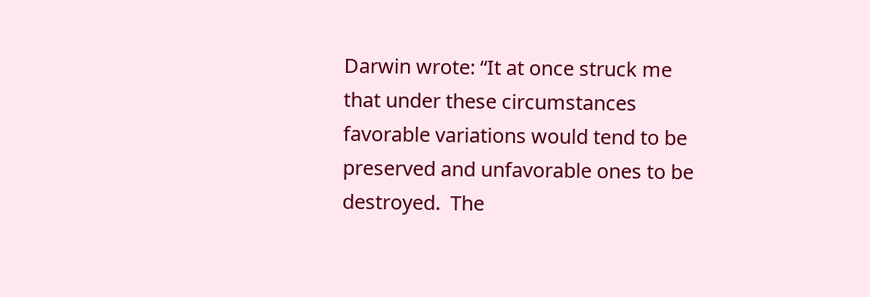Darwin wrote: “It at once struck me that under these circumstances favorable variations would tend to be preserved and unfavorable ones to be destroyed.  The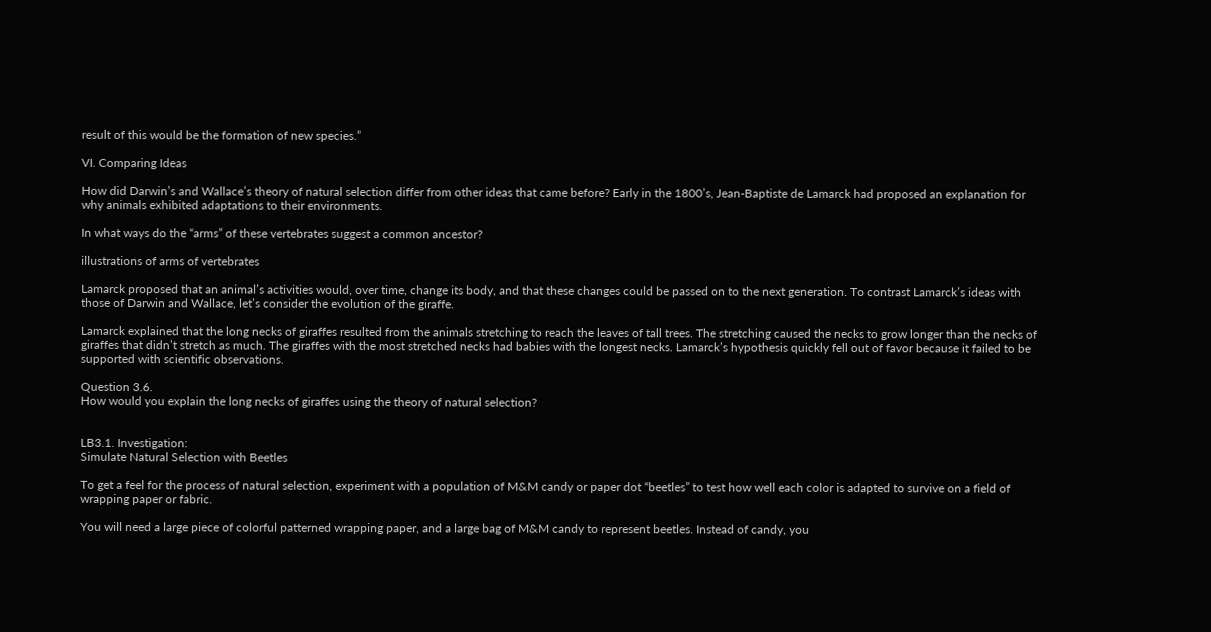result of this would be the formation of new species.”

VI. Comparing Ideas

How did Darwin’s and Wallace’s theory of natural selection differ from other ideas that came before? Early in the 1800’s, Jean-Baptiste de Lamarck had proposed an explanation for why animals exhibited adaptations to their environments.

In what ways do the “arms” of these vertebrates suggest a common ancestor?

illustrations of arms of vertebrates

Lamarck proposed that an animal’s activities would, over time, change its body, and that these changes could be passed on to the next generation. To contrast Lamarck’s ideas with those of Darwin and Wallace, let’s consider the evolution of the giraffe.

Lamarck explained that the long necks of giraffes resulted from the animals stretching to reach the leaves of tall trees. The stretching caused the necks to grow longer than the necks of giraffes that didn’t stretch as much. The giraffes with the most stretched necks had babies with the longest necks. Lamarck’s hypothesis quickly fell out of favor because it failed to be supported with scientific observations.

Question 3.6.
How would you explain the long necks of giraffes using the theory of natural selection?


LB3.1. Investigation:
Simulate Natural Selection with Beetles

To get a feel for the process of natural selection, experiment with a population of M&M candy or paper dot “beetles” to test how well each color is adapted to survive on a field of wrapping paper or fabric.

You will need a large piece of colorful patterned wrapping paper, and a large bag of M&M candy to represent beetles. Instead of candy, you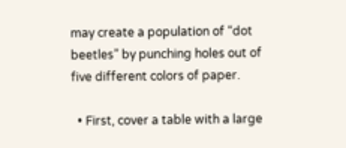may create a population of “dot beetles” by punching holes out of five different colors of paper.

  • First, cover a table with a large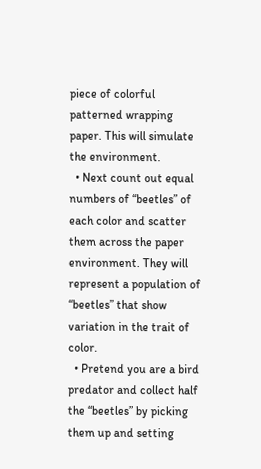piece of colorful patterned wrapping paper. This will simulate the environment.
  • Next count out equal numbers of “beetles” of each color and scatter them across the paper environment. They will represent a population of “beetles” that show variation in the trait of color.
  • Pretend you are a bird predator and collect half the “beetles” by picking them up and setting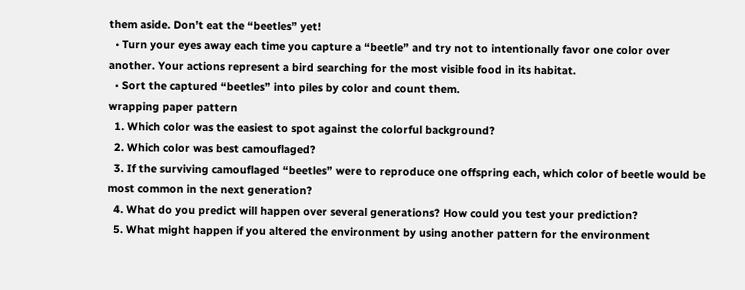them aside. Don’t eat the “beetles” yet!
  • Turn your eyes away each time you capture a “beetle” and try not to intentionally favor one color over another. Your actions represent a bird searching for the most visible food in its habitat.
  • Sort the captured “beetles” into piles by color and count them.
wrapping paper pattern
  1. Which color was the easiest to spot against the colorful background?
  2. Which color was best camouflaged?
  3. If the surviving camouflaged “beetles” were to reproduce one offspring each, which color of beetle would be most common in the next generation?
  4. What do you predict will happen over several generations? How could you test your prediction?
  5. What might happen if you altered the environment by using another pattern for the environment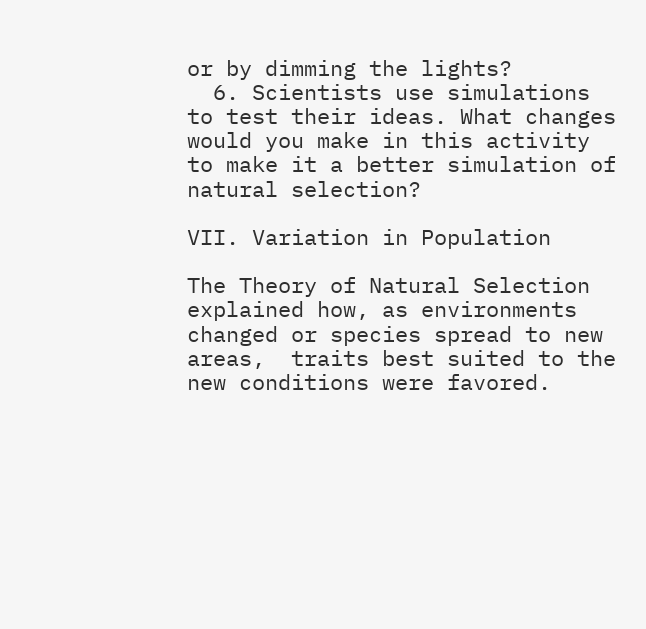or by dimming the lights?
  6. Scientists use simulations to test their ideas. What changes would you make in this activity to make it a better simulation of natural selection?

VII. Variation in Population

The Theory of Natural Selection explained how, as environments changed or species spread to new areas,  traits best suited to the new conditions were favored.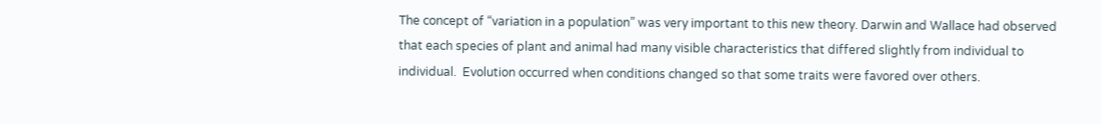The concept of “variation in a population” was very important to this new theory. Darwin and Wallace had observed that each species of plant and animal had many visible characteristics that differed slightly from individual to individual.  Evolution occurred when conditions changed so that some traits were favored over others.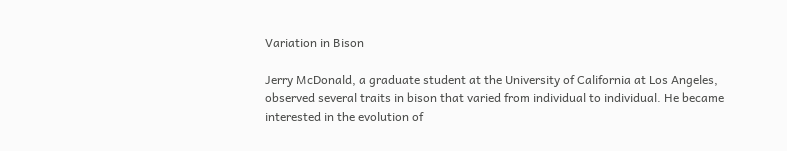Variation in Bison

Jerry McDonald, a graduate student at the University of California at Los Angeles, observed several traits in bison that varied from individual to individual. He became interested in the evolution of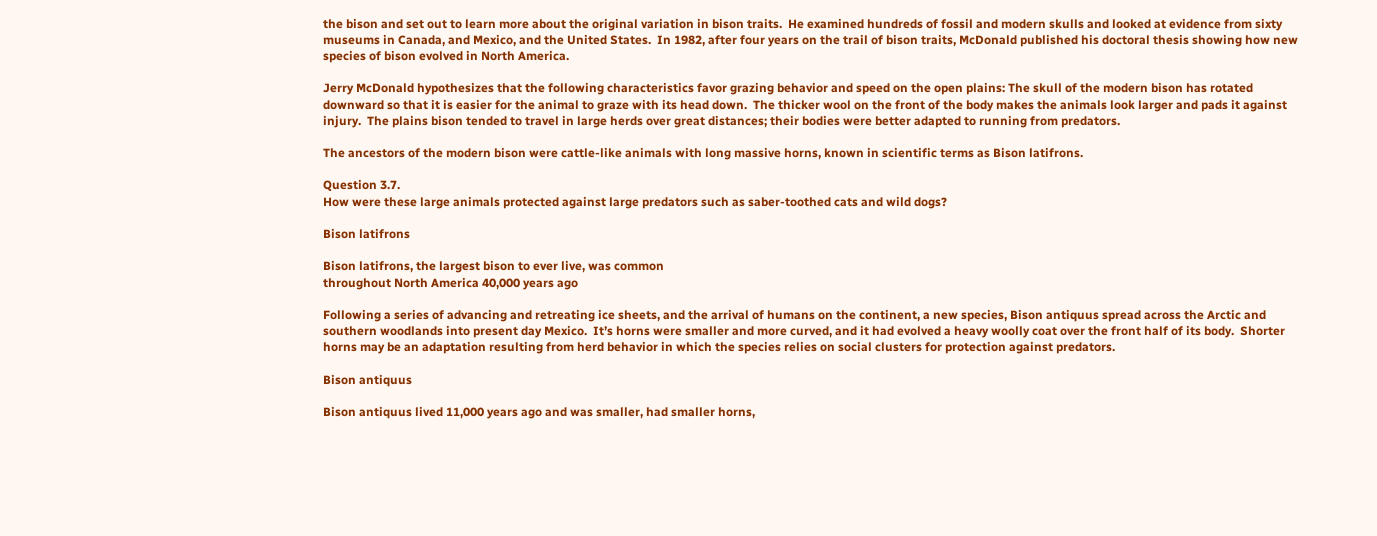the bison and set out to learn more about the original variation in bison traits.  He examined hundreds of fossil and modern skulls and looked at evidence from sixty museums in Canada, and Mexico, and the United States.  In 1982, after four years on the trail of bison traits, McDonald published his doctoral thesis showing how new species of bison evolved in North America.

Jerry McDonald hypothesizes that the following characteristics favor grazing behavior and speed on the open plains: The skull of the modern bison has rotated downward so that it is easier for the animal to graze with its head down.  The thicker wool on the front of the body makes the animals look larger and pads it against injury.  The plains bison tended to travel in large herds over great distances; their bodies were better adapted to running from predators.

The ancestors of the modern bison were cattle-like animals with long massive horns, known in scientific terms as Bison latifrons.

Question 3.7.
How were these large animals protected against large predators such as saber-toothed cats and wild dogs?

Bison latifrons

Bison latifrons, the largest bison to ever live, was common
throughout North America 40,000 years ago

Following a series of advancing and retreating ice sheets, and the arrival of humans on the continent, a new species, Bison antiquus spread across the Arctic and southern woodlands into present day Mexico.  It’s horns were smaller and more curved, and it had evolved a heavy woolly coat over the front half of its body.  Shorter horns may be an adaptation resulting from herd behavior in which the species relies on social clusters for protection against predators.

Bison antiquus

Bison antiquus lived 11,000 years ago and was smaller, had smaller horns,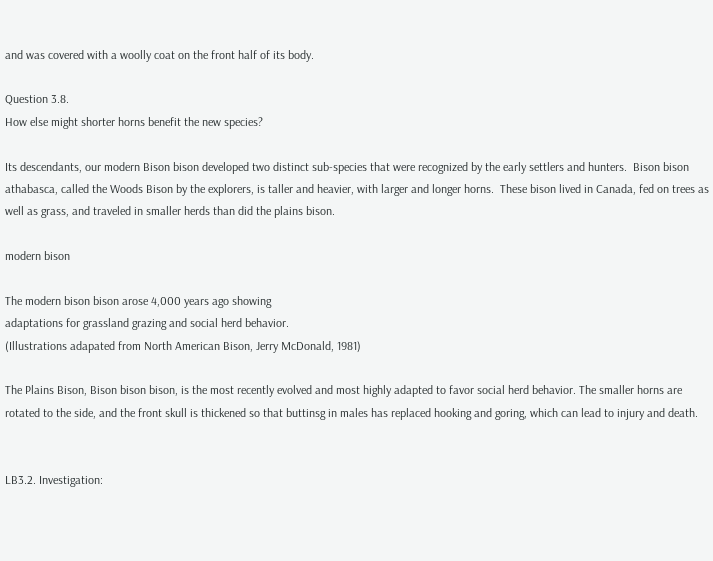and was covered with a woolly coat on the front half of its body.

Question 3.8.
How else might shorter horns benefit the new species?

Its descendants, our modern Bison bison developed two distinct sub-species that were recognized by the early settlers and hunters.  Bison bison athabasca, called the Woods Bison by the explorers, is taller and heavier, with larger and longer horns.  These bison lived in Canada, fed on trees as well as grass, and traveled in smaller herds than did the plains bison.

modern bison

The modern bison bison arose 4,000 years ago showing
adaptations for grassland grazing and social herd behavior.
(Illustrations adapated from North American Bison, Jerry McDonald, 1981)

The Plains Bison, Bison bison bison, is the most recently evolved and most highly adapted to favor social herd behavior. The smaller horns are rotated to the side, and the front skull is thickened so that buttinsg in males has replaced hooking and goring, which can lead to injury and death.


LB3.2. Investigation: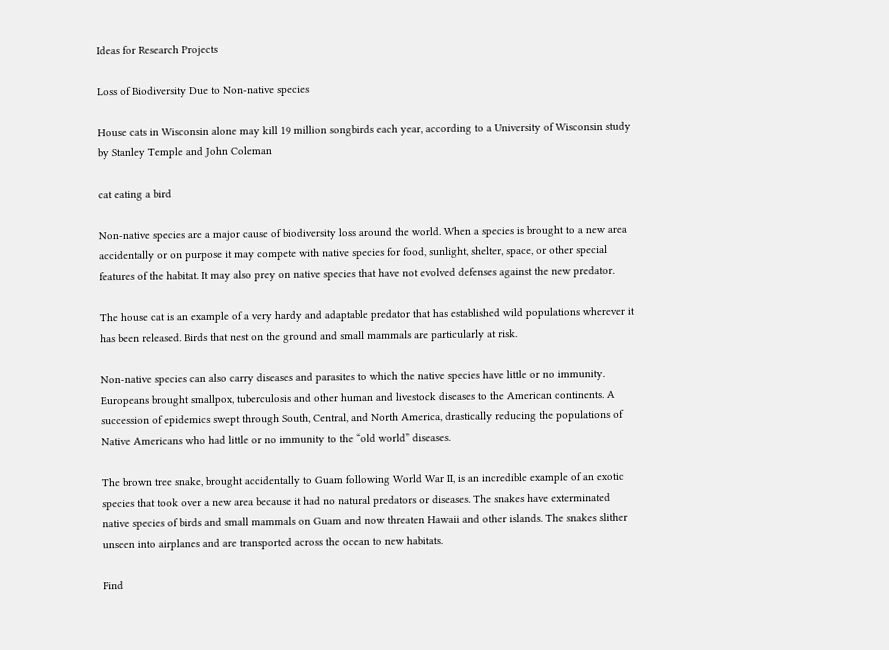Ideas for Research Projects

Loss of Biodiversity Due to Non-native species

House cats in Wisconsin alone may kill 19 million songbirds each year, according to a University of Wisconsin study by Stanley Temple and John Coleman

cat eating a bird

Non-native species are a major cause of biodiversity loss around the world. When a species is brought to a new area accidentally or on purpose it may compete with native species for food, sunlight, shelter, space, or other special features of the habitat. It may also prey on native species that have not evolved defenses against the new predator.

The house cat is an example of a very hardy and adaptable predator that has established wild populations wherever it has been released. Birds that nest on the ground and small mammals are particularly at risk.

Non-native species can also carry diseases and parasites to which the native species have little or no immunity. Europeans brought smallpox, tuberculosis and other human and livestock diseases to the American continents. A succession of epidemics swept through South, Central, and North America, drastically reducing the populations of Native Americans who had little or no immunity to the “old world” diseases.

The brown tree snake, brought accidentally to Guam following World War II, is an incredible example of an exotic species that took over a new area because it had no natural predators or diseases. The snakes have exterminated native species of birds and small mammals on Guam and now threaten Hawaii and other islands. The snakes slither unseen into airplanes and are transported across the ocean to new habitats.

Find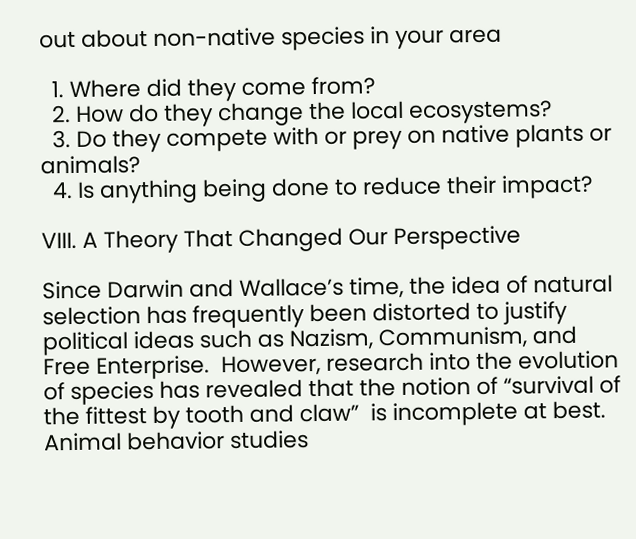out about non-native species in your area

  1. Where did they come from?
  2. How do they change the local ecosystems?
  3. Do they compete with or prey on native plants or animals?
  4. Is anything being done to reduce their impact?

VIII. A Theory That Changed Our Perspective

Since Darwin and Wallace’s time, the idea of natural selection has frequently been distorted to justify political ideas such as Nazism, Communism, and Free Enterprise.  However, research into the evolution of species has revealed that the notion of “survival of the fittest by tooth and claw”  is incomplete at best.  Animal behavior studies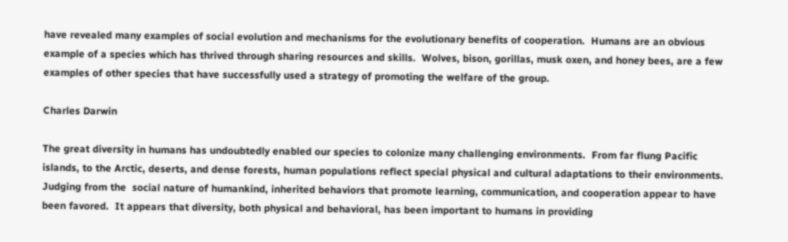have revealed many examples of social evolution and mechanisms for the evolutionary benefits of cooperation.  Humans are an obvious example of a species which has thrived through sharing resources and skills.  Wolves, bison, gorillas, musk oxen, and honey bees, are a few examples of other species that have successfully used a strategy of promoting the welfare of the group.

Charles Darwin

The great diversity in humans has undoubtedly enabled our species to colonize many challenging environments.  From far flung Pacific islands, to the Arctic, deserts, and dense forests, human populations reflect special physical and cultural adaptations to their environments.   Judging from the  social nature of humankind, inherited behaviors that promote learning, communication, and cooperation appear to have been favored.  It appears that diversity, both physical and behavioral, has been important to humans in providing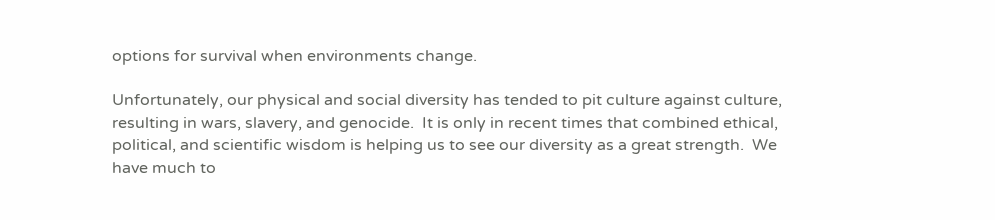options for survival when environments change.

Unfortunately, our physical and social diversity has tended to pit culture against culture, resulting in wars, slavery, and genocide.  It is only in recent times that combined ethical, political, and scientific wisdom is helping us to see our diversity as a great strength.  We have much to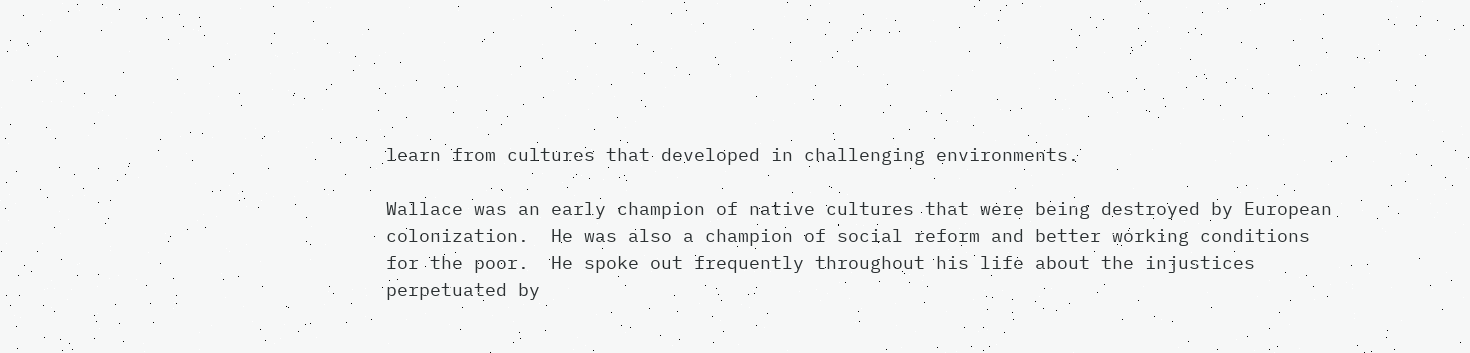learn from cultures that developed in challenging environments.

Wallace was an early champion of native cultures that were being destroyed by European colonization.  He was also a champion of social reform and better working conditions for the poor.  He spoke out frequently throughout his life about the injustices perpetuated by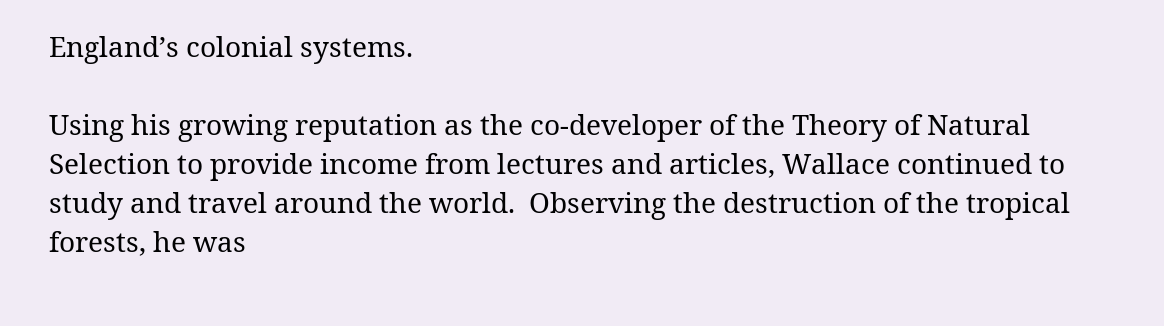England’s colonial systems.

Using his growing reputation as the co-developer of the Theory of Natural Selection to provide income from lectures and articles, Wallace continued to study and travel around the world.  Observing the destruction of the tropical forests, he was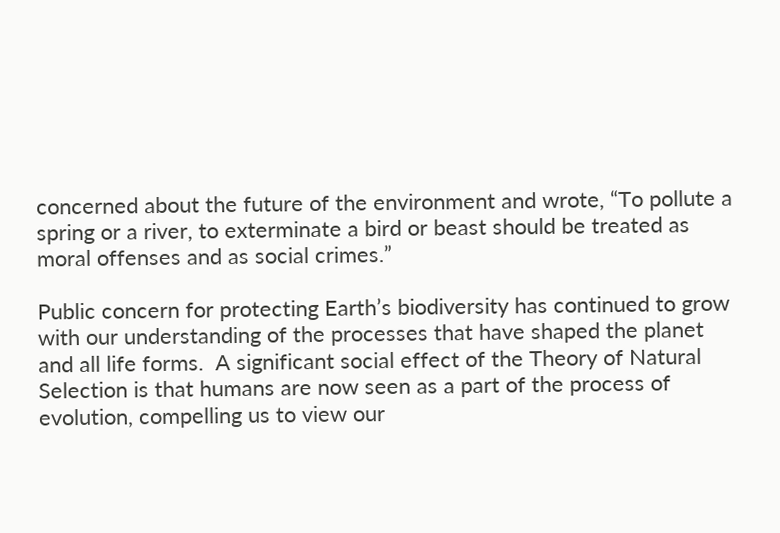concerned about the future of the environment and wrote, “To pollute a spring or a river, to exterminate a bird or beast should be treated as moral offenses and as social crimes.”

Public concern for protecting Earth’s biodiversity has continued to grow with our understanding of the processes that have shaped the planet and all life forms.  A significant social effect of the Theory of Natural Selection is that humans are now seen as a part of the process of evolution, compelling us to view our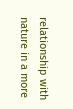relationship with nature in a more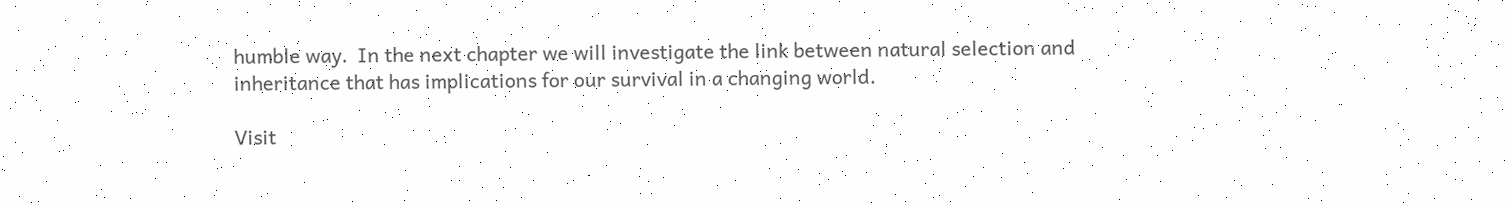humble way.  In the next chapter we will investigate the link between natural selection and inheritance that has implications for our survival in a changing world.

Visit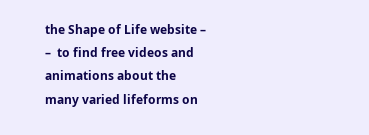the Shape of Life website – –  to find free videos and animations about the many varied lifeforms on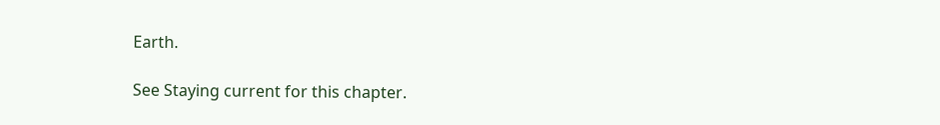Earth.

See Staying current for this chapter.